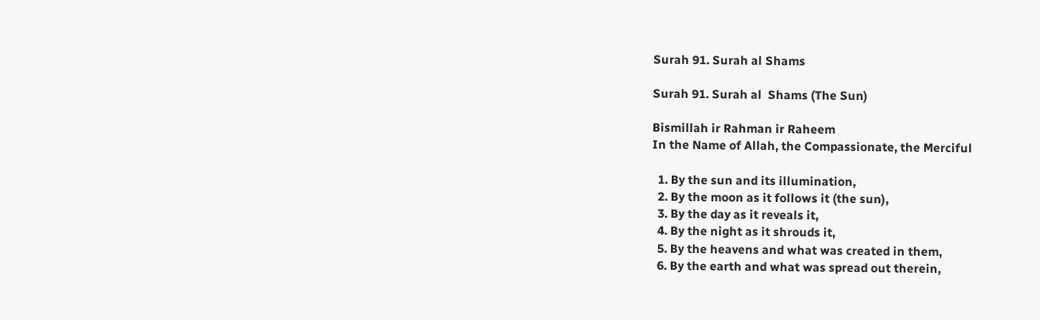Surah 91. Surah al Shams

Surah 91. Surah al  Shams (The Sun)

Bismillah ir Rahman ir Raheem
In the Name of Allah, the Compassionate, the Merciful

  1. By the sun and its illumination,
  2. By the moon as it follows it (the sun),
  3. By the day as it reveals it,
  4. By the night as it shrouds it,
  5. By the heavens and what was created in them,
  6. By the earth and what was spread out therein,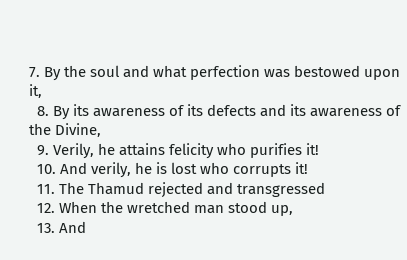7. By the soul and what perfection was bestowed upon it,
  8. By its awareness of its defects and its awareness of the Divine,
  9. Verily, he attains felicity who purifies it!
  10. And verily, he is lost who corrupts it!
  11. The Thamud rejected and transgressed
  12. When the wretched man stood up,
  13. And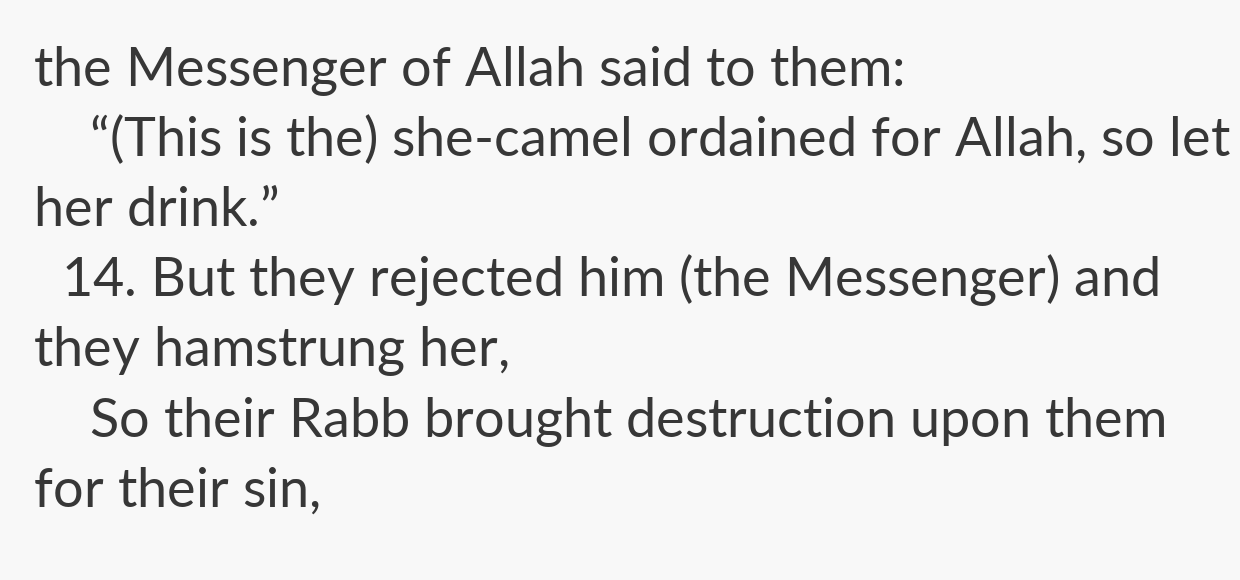the Messenger of Allah said to them:
    “(This is the) she-camel ordained for Allah, so let her drink.”
  14. But they rejected him (the Messenger) and they hamstrung her,
    So their Rabb brought destruction upon them for their sin,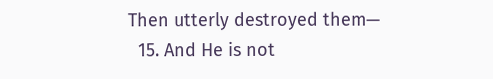Then utterly destroyed them—
  15. And He is not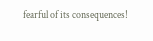fearful of its consequences!